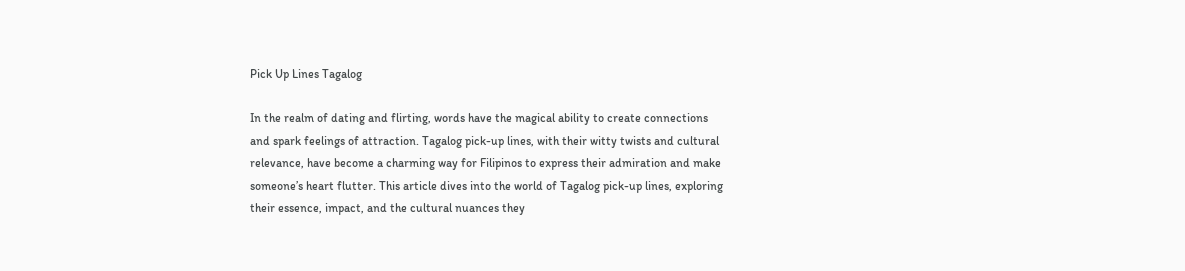Pick Up Lines Tagalog

In the realm of dating and flirting, words have the magical ability to create connections and spark feelings of attraction. Tagalog pick-up lines, with their witty twists and cultural relevance, have become a charming way for Filipinos to express their admiration and make someone’s heart flutter. This article dives into the world of Tagalog pick-up lines, exploring their essence, impact, and the cultural nuances they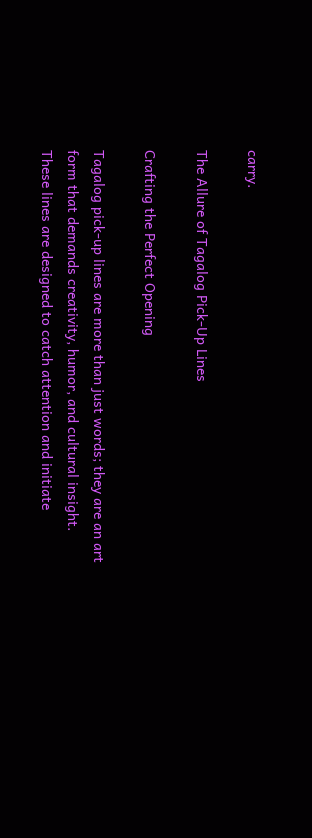carry.

The Allure of Tagalog Pick-Up Lines

Crafting the Perfect Opening

Tagalog pick-up lines are more than just words; they are an art form that demands creativity, humor, and cultural insight. These lines are designed to catch attention and initiate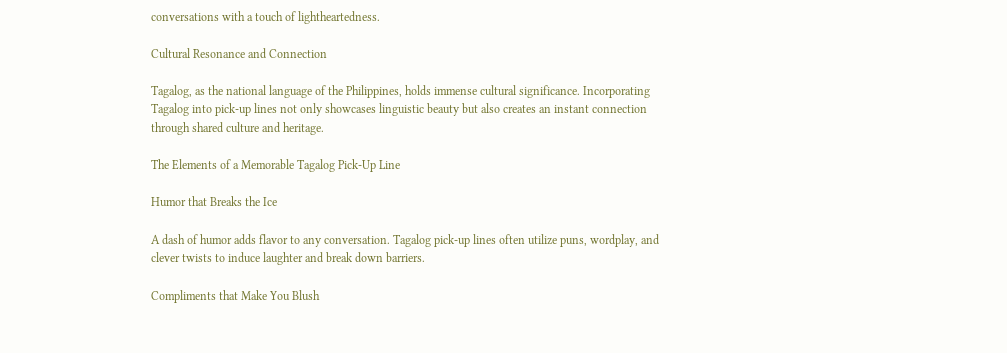conversations with a touch of lightheartedness.

Cultural Resonance and Connection

Tagalog, as the national language of the Philippines, holds immense cultural significance. Incorporating Tagalog into pick-up lines not only showcases linguistic beauty but also creates an instant connection through shared culture and heritage.

The Elements of a Memorable Tagalog Pick-Up Line

Humor that Breaks the Ice

A dash of humor adds flavor to any conversation. Tagalog pick-up lines often utilize puns, wordplay, and clever twists to induce laughter and break down barriers.

Compliments that Make You Blush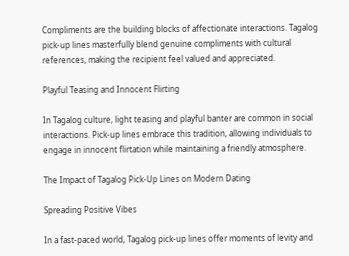Compliments are the building blocks of affectionate interactions. Tagalog pick-up lines masterfully blend genuine compliments with cultural references, making the recipient feel valued and appreciated.

Playful Teasing and Innocent Flirting

In Tagalog culture, light teasing and playful banter are common in social interactions. Pick-up lines embrace this tradition, allowing individuals to engage in innocent flirtation while maintaining a friendly atmosphere.

The Impact of Tagalog Pick-Up Lines on Modern Dating

Spreading Positive Vibes

In a fast-paced world, Tagalog pick-up lines offer moments of levity and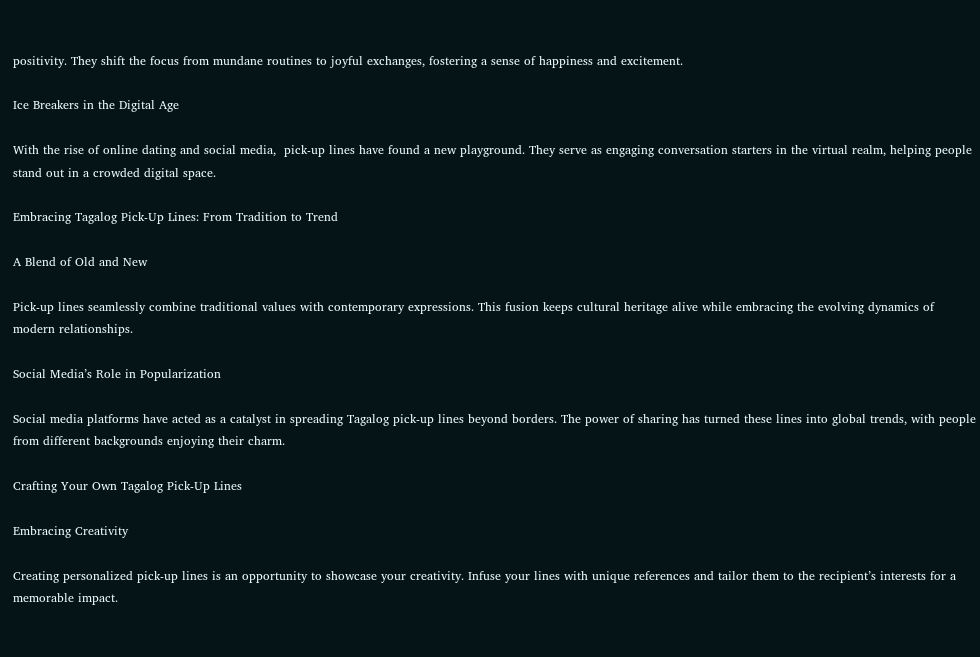positivity. They shift the focus from mundane routines to joyful exchanges, fostering a sense of happiness and excitement.

Ice Breakers in the Digital Age

With the rise of online dating and social media,  pick-up lines have found a new playground. They serve as engaging conversation starters in the virtual realm, helping people stand out in a crowded digital space.

Embracing Tagalog Pick-Up Lines: From Tradition to Trend

A Blend of Old and New

Pick-up lines seamlessly combine traditional values with contemporary expressions. This fusion keeps cultural heritage alive while embracing the evolving dynamics of modern relationships.

Social Media’s Role in Popularization

Social media platforms have acted as a catalyst in spreading Tagalog pick-up lines beyond borders. The power of sharing has turned these lines into global trends, with people from different backgrounds enjoying their charm.

Crafting Your Own Tagalog Pick-Up Lines

Embracing Creativity

Creating personalized pick-up lines is an opportunity to showcase your creativity. Infuse your lines with unique references and tailor them to the recipient’s interests for a memorable impact.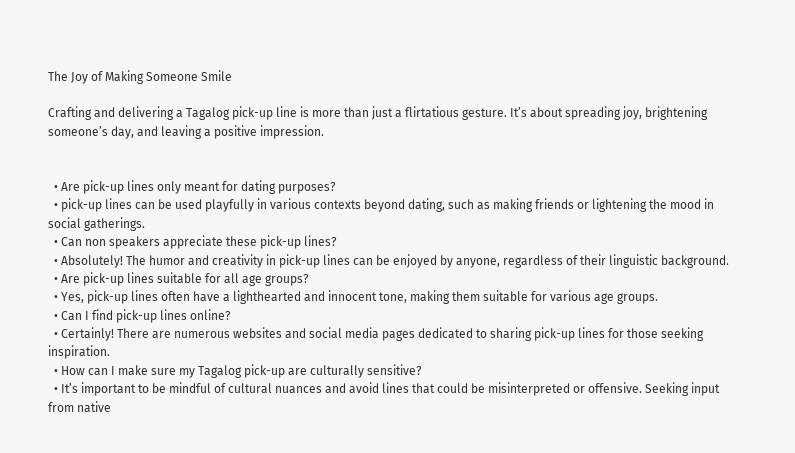The Joy of Making Someone Smile

Crafting and delivering a Tagalog pick-up line is more than just a flirtatious gesture. It’s about spreading joy, brightening someone’s day, and leaving a positive impression.


  • Are pick-up lines only meant for dating purposes?
  • pick-up lines can be used playfully in various contexts beyond dating, such as making friends or lightening the mood in social gatherings.
  • Can non speakers appreciate these pick-up lines?
  • Absolutely! The humor and creativity in pick-up lines can be enjoyed by anyone, regardless of their linguistic background.
  • Are pick-up lines suitable for all age groups?
  • Yes, pick-up lines often have a lighthearted and innocent tone, making them suitable for various age groups.
  • Can I find pick-up lines online?
  • Certainly! There are numerous websites and social media pages dedicated to sharing pick-up lines for those seeking inspiration.
  • How can I make sure my Tagalog pick-up are culturally sensitive?
  • It’s important to be mindful of cultural nuances and avoid lines that could be misinterpreted or offensive. Seeking input from native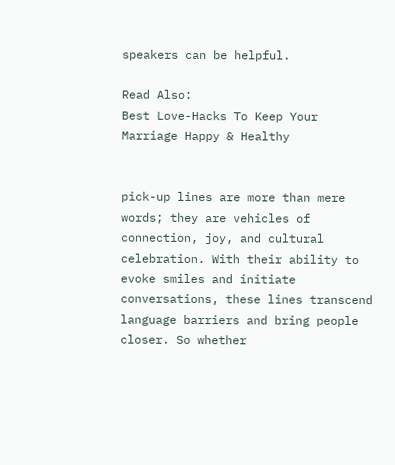speakers can be helpful.

Read Also:
Best Love-Hacks To Keep Your Marriage Happy & Healthy


pick-up lines are more than mere words; they are vehicles of connection, joy, and cultural celebration. With their ability to evoke smiles and initiate conversations, these lines transcend language barriers and bring people closer. So whether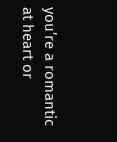you’re a romantic at heart or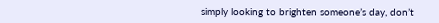simply looking to brighten someone’s day, don’t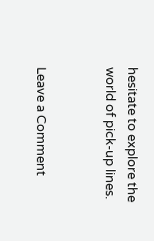hesitate to explore the world of pick-up lines.


Leave a Comment